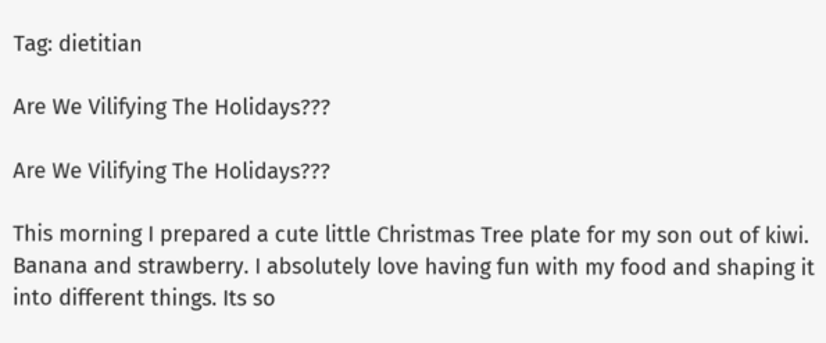Tag: dietitian

Are We Vilifying The Holidays???

Are We Vilifying The Holidays???

This morning I prepared a cute little Christmas Tree plate for my son out of kiwi. Banana and strawberry. I absolutely love having fun with my food and shaping it into different things. Its so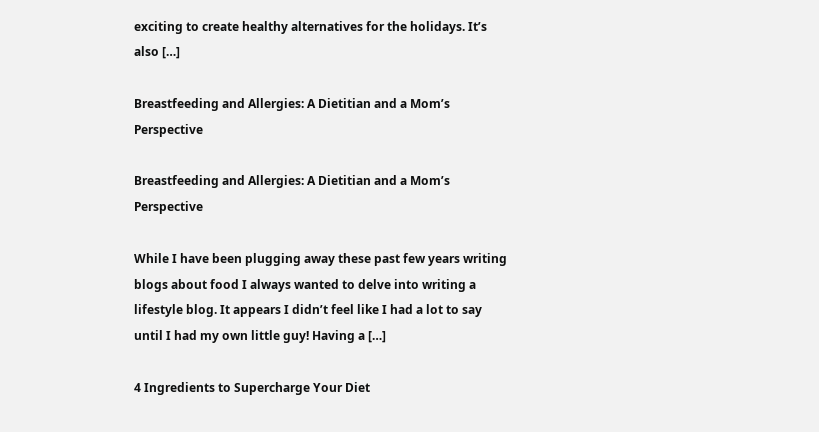exciting to create healthy alternatives for the holidays. It’s also […]

Breastfeeding and Allergies: A Dietitian and a Mom’s Perspective

Breastfeeding and Allergies: A Dietitian and a Mom’s Perspective

While I have been plugging away these past few years writing blogs about food I always wanted to delve into writing a lifestyle blog. It appears I didn’t feel like I had a lot to say until I had my own little guy! Having a […]

4 Ingredients to Supercharge Your Diet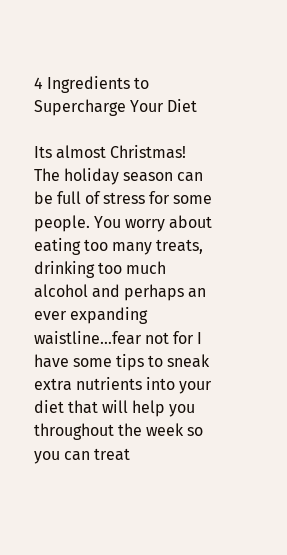4 Ingredients to Supercharge Your Diet

Its almost Christmas! The holiday season can be full of stress for some people. You worry about eating too many treats, drinking too much alcohol and perhaps an ever expanding waistline…fear not for I have some tips to sneak extra nutrients into your diet that will help you throughout the week so you can treat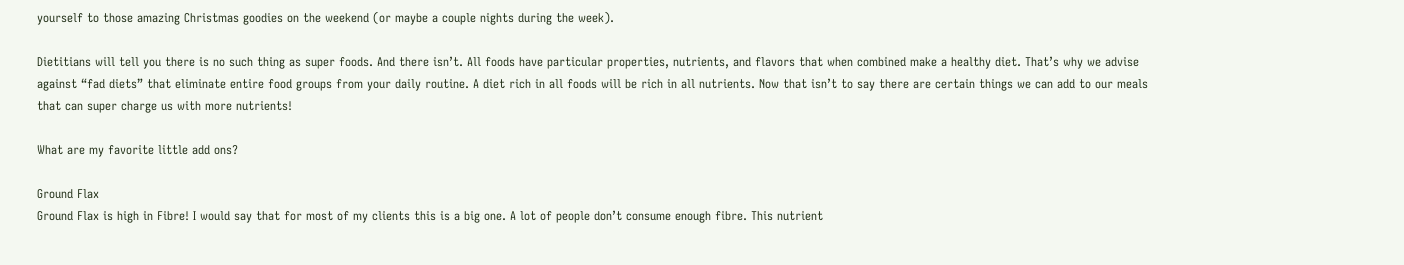yourself to those amazing Christmas goodies on the weekend (or maybe a couple nights during the week).

Dietitians will tell you there is no such thing as super foods. And there isn’t. All foods have particular properties, nutrients, and flavors that when combined make a healthy diet. That’s why we advise against “fad diets” that eliminate entire food groups from your daily routine. A diet rich in all foods will be rich in all nutrients. Now that isn’t to say there are certain things we can add to our meals that can super charge us with more nutrients!

What are my favorite little add ons?

Ground Flax
Ground Flax is high in Fibre! I would say that for most of my clients this is a big one. A lot of people don’t consume enough fibre. This nutrient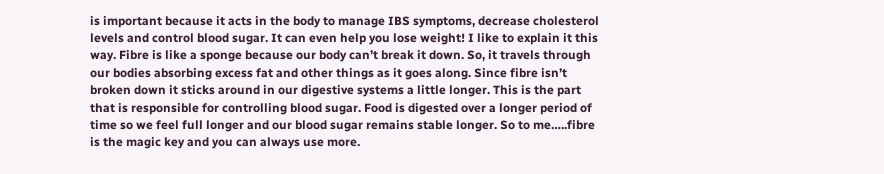is important because it acts in the body to manage IBS symptoms, decrease cholesterol levels and control blood sugar. It can even help you lose weight! I like to explain it this way. Fibre is like a sponge because our body can’t break it down. So, it travels through our bodies absorbing excess fat and other things as it goes along. Since fibre isn’t broken down it sticks around in our digestive systems a little longer. This is the part that is responsible for controlling blood sugar. Food is digested over a longer period of time so we feel full longer and our blood sugar remains stable longer. So to me…..fibre is the magic key and you can always use more.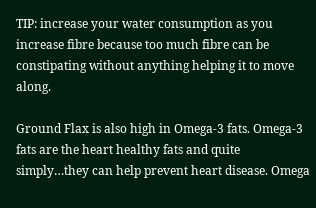TIP: increase your water consumption as you increase fibre because too much fibre can be constipating without anything helping it to move along.

Ground Flax is also high in Omega-3 fats. Omega-3 fats are the heart healthy fats and quite simply…they can help prevent heart disease. Omega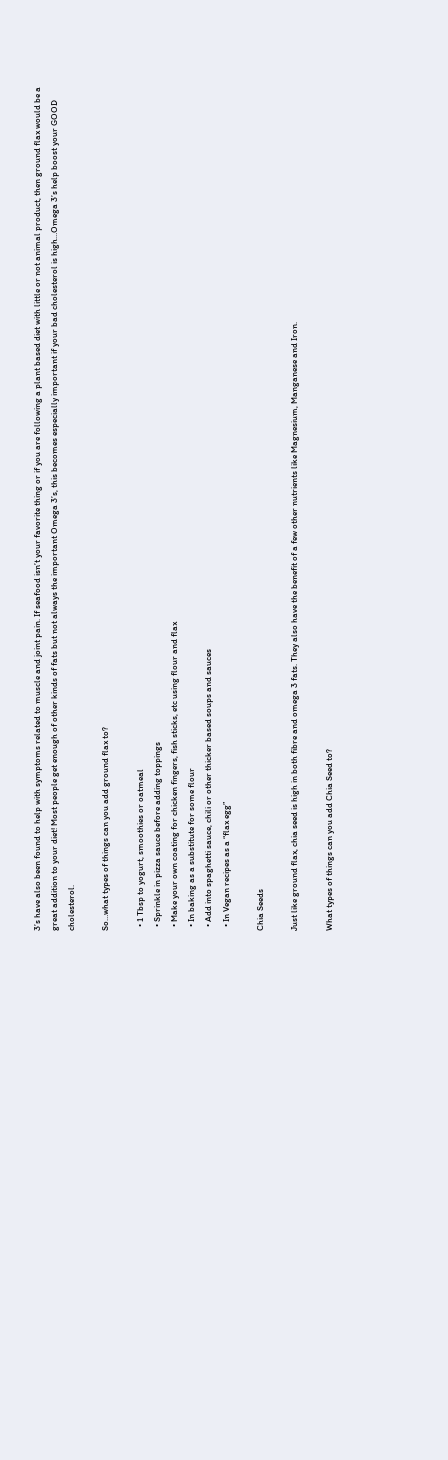3’s have also been found to help with symptoms related to muscle and joint pain. If seafood isn’t your favorite thing or if you are following a plant based diet with little or not animal product, then ground flax would be a great addition to your diet! Most people get enough of other kinds of fats but not always the important Omega 3’s, this becomes especially important if your bad cholesterol is high…Omega 3’s help boost your GOOD cholesterol.

So…what types of things can you add ground flax to?

  • 1 Tbsp to yogurt, smoothies or oatmeal
  • Sprinkle in pizza sauce before adding toppings
  • Make your own coating for chicken fingers, fish sticks, etc using flour and flax
  • In baking as a substitute for some flour
  • Add into spaghetti sauce, chili or other thicker based soups and sauces
  • In Vegan recipes as a “flax egg”

Chia Seeds

Just like ground flax, chia seed is high in both fibre and omega 3 fats. They also have the benefit of a few other nutrients like Magnesium, Manganese and Iron.

What types of things can you add Chia Seed to?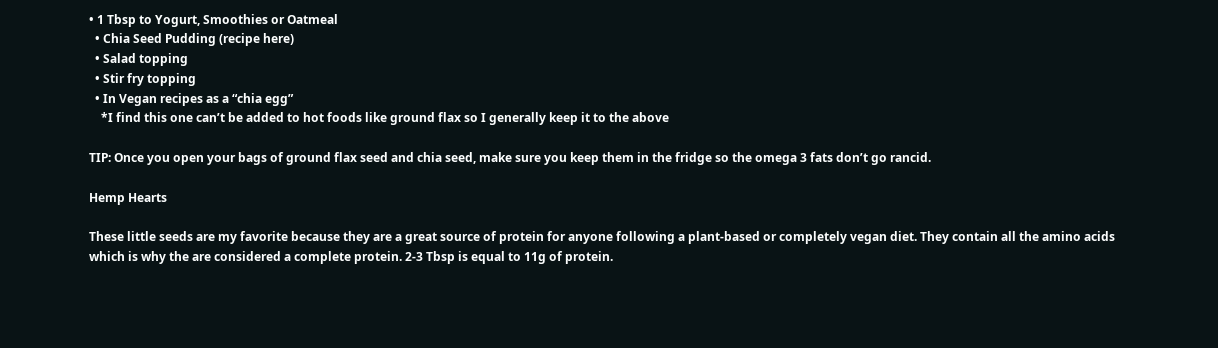• 1 Tbsp to Yogurt, Smoothies or Oatmeal
  • Chia Seed Pudding (recipe here)
  • Salad topping
  • Stir fry topping
  • In Vegan recipes as a “chia egg”
    *I find this one can’t be added to hot foods like ground flax so I generally keep it to the above

TIP: Once you open your bags of ground flax seed and chia seed, make sure you keep them in the fridge so the omega 3 fats don’t go rancid.

Hemp Hearts

These little seeds are my favorite because they are a great source of protein for anyone following a plant-based or completely vegan diet. They contain all the amino acids which is why the are considered a complete protein. 2-3 Tbsp is equal to 11g of protein.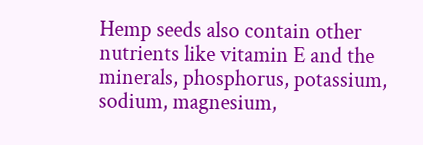Hemp seeds also contain other nutrients like vitamin E and the minerals, phosphorus, potassium, sodium, magnesium,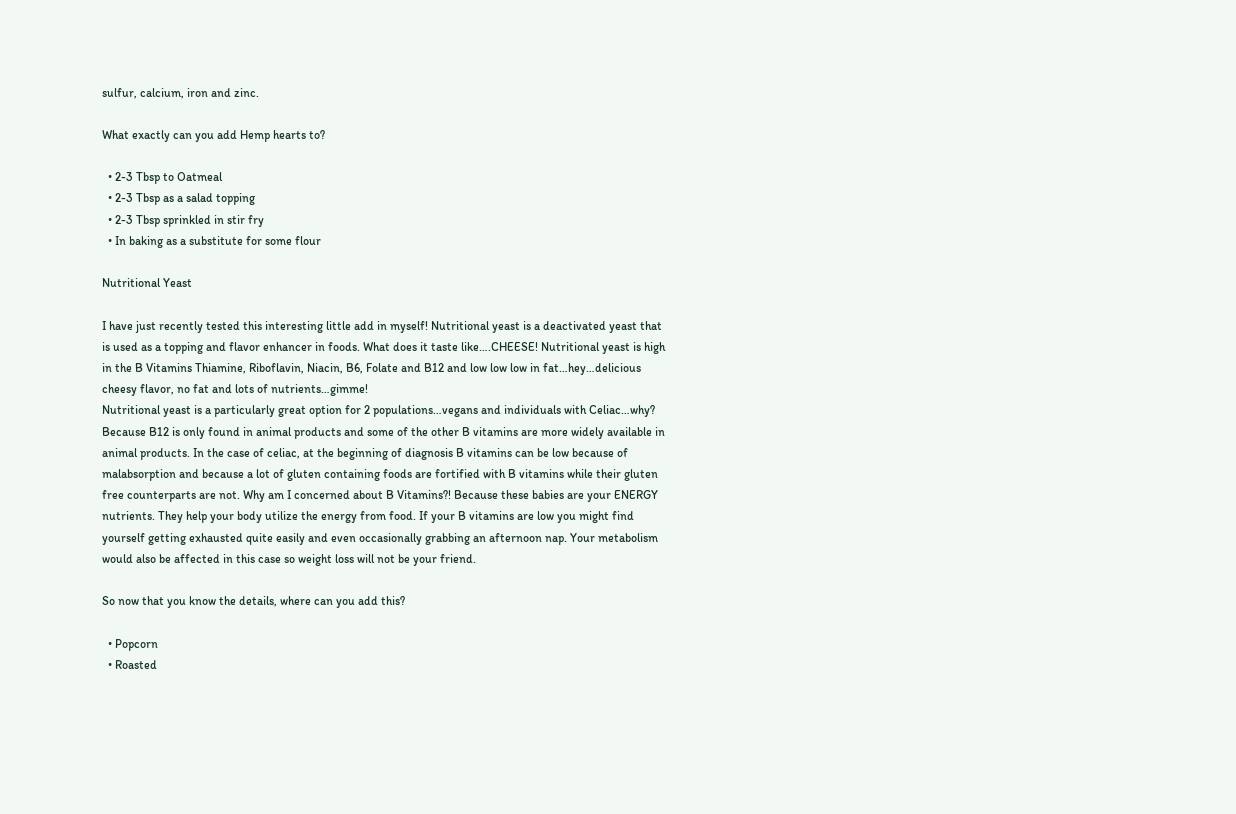sulfur, calcium, iron and zinc.

What exactly can you add Hemp hearts to?

  • 2-3 Tbsp to Oatmeal
  • 2-3 Tbsp as a salad topping
  • 2-3 Tbsp sprinkled in stir fry
  • In baking as a substitute for some flour

Nutritional Yeast

I have just recently tested this interesting little add in myself! Nutritional yeast is a deactivated yeast that is used as a topping and flavor enhancer in foods. What does it taste like….CHEESE! Nutritional yeast is high in the B Vitamins Thiamine, Riboflavin, Niacin, B6, Folate and B12 and low low low in fat…hey…delicious cheesy flavor, no fat and lots of nutrients…gimme!
Nutritional yeast is a particularly great option for 2 populations…vegans and individuals with Celiac…why? Because B12 is only found in animal products and some of the other B vitamins are more widely available in animal products. In the case of celiac, at the beginning of diagnosis B vitamins can be low because of malabsorption and because a lot of gluten containing foods are fortified with B vitamins while their gluten free counterparts are not. Why am I concerned about B Vitamins?! Because these babies are your ENERGY nutrients. They help your body utilize the energy from food. If your B vitamins are low you might find yourself getting exhausted quite easily and even occasionally grabbing an afternoon nap. Your metabolism would also be affected in this case so weight loss will not be your friend.

So now that you know the details, where can you add this?

  • Popcorn
  • Roasted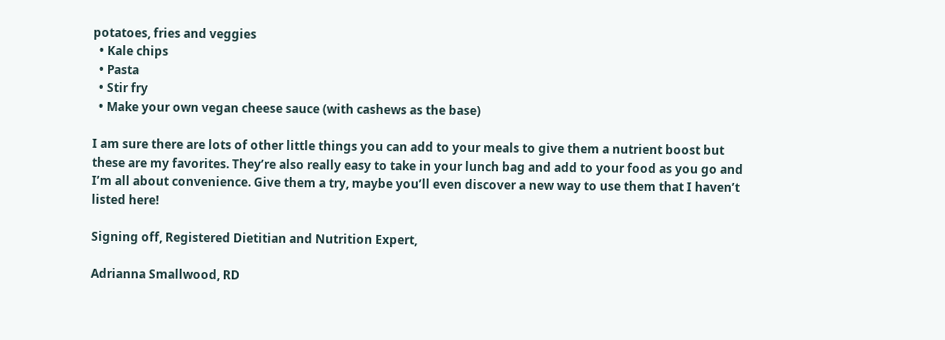potatoes, fries and veggies
  • Kale chips
  • Pasta
  • Stir fry
  • Make your own vegan cheese sauce (with cashews as the base)

I am sure there are lots of other little things you can add to your meals to give them a nutrient boost but these are my favorites. They’re also really easy to take in your lunch bag and add to your food as you go and I’m all about convenience. Give them a try, maybe you’ll even discover a new way to use them that I haven’t listed here!

Signing off, Registered Dietitian and Nutrition Expert,

Adrianna Smallwood, RD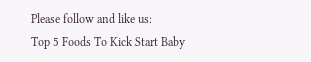Please follow and like us:
Top 5 Foods To Kick Start Baby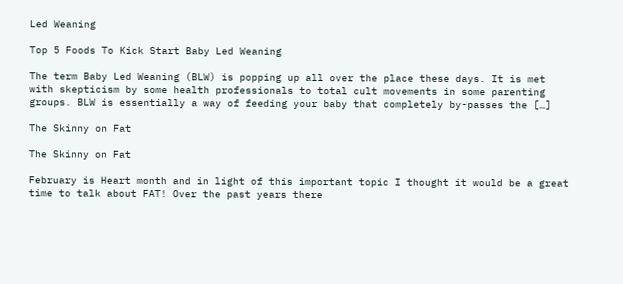Led Weaning

Top 5 Foods To Kick Start Baby Led Weaning

The term Baby Led Weaning (BLW) is popping up all over the place these days. It is met with skepticism by some health professionals to total cult movements in some parenting groups. BLW is essentially a way of feeding your baby that completely by-passes the […]

The Skinny on Fat

The Skinny on Fat

February is Heart month and in light of this important topic I thought it would be a great time to talk about FAT! Over the past years there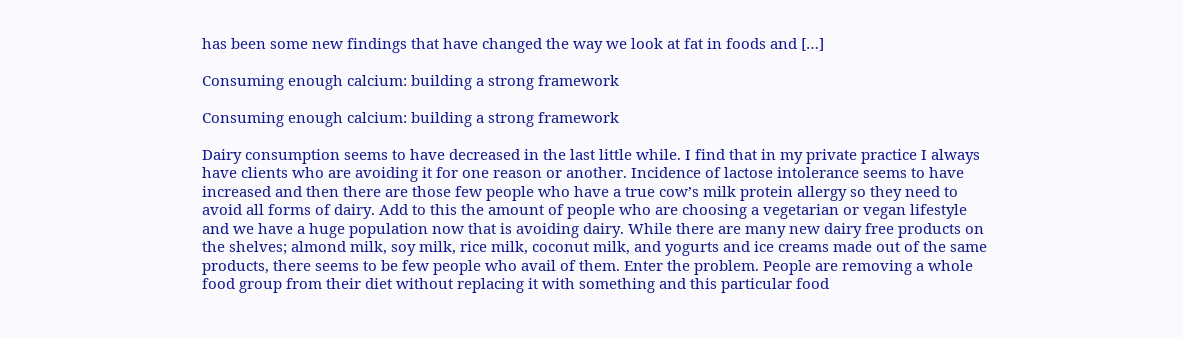has been some new findings that have changed the way we look at fat in foods and […]

Consuming enough calcium: building a strong framework

Consuming enough calcium: building a strong framework

Dairy consumption seems to have decreased in the last little while. I find that in my private practice I always have clients who are avoiding it for one reason or another. Incidence of lactose intolerance seems to have increased and then there are those few people who have a true cow’s milk protein allergy so they need to avoid all forms of dairy. Add to this the amount of people who are choosing a vegetarian or vegan lifestyle and we have a huge population now that is avoiding dairy. While there are many new dairy free products on the shelves; almond milk, soy milk, rice milk, coconut milk, and yogurts and ice creams made out of the same products, there seems to be few people who avail of them. Enter the problem. People are removing a whole food group from their diet without replacing it with something and this particular food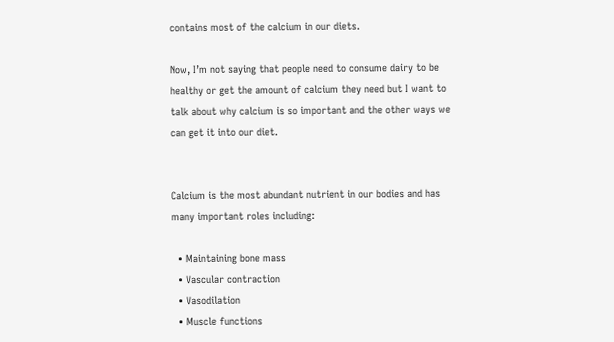contains most of the calcium in our diets.

Now, I’m not saying that people need to consume dairy to be healthy or get the amount of calcium they need but I want to talk about why calcium is so important and the other ways we can get it into our diet.


Calcium is the most abundant nutrient in our bodies and has many important roles including:

  • Maintaining bone mass
  • Vascular contraction
  • Vasodilation
  • Muscle functions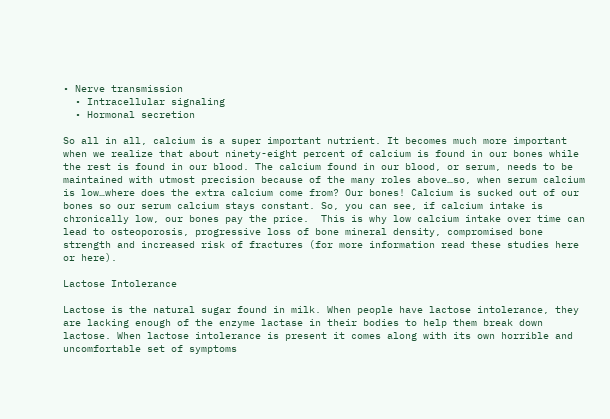• Nerve transmission
  • Intracellular signaling
  • Hormonal secretion

So all in all, calcium is a super important nutrient. It becomes much more important when we realize that about ninety-eight percent of calcium is found in our bones while the rest is found in our blood. The calcium found in our blood, or serum, needs to be maintained with utmost precision because of the many roles above…so, when serum calcium is low…where does the extra calcium come from? Our bones! Calcium is sucked out of our bones so our serum calcium stays constant. So, you can see, if calcium intake is chronically low, our bones pay the price.  This is why low calcium intake over time can lead to osteoporosis, progressive loss of bone mineral density, compromised bone strength and increased risk of fractures (for more information read these studies here or here).

Lactose Intolerance

Lactose is the natural sugar found in milk. When people have lactose intolerance, they are lacking enough of the enzyme lactase in their bodies to help them break down lactose. When lactose intolerance is present it comes along with its own horrible and uncomfortable set of symptoms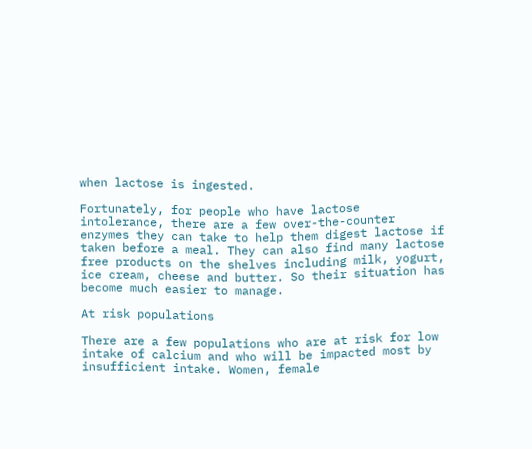when lactose is ingested.

Fortunately, for people who have lactose intolerance, there are a few over-the-counter enzymes they can take to help them digest lactose if taken before a meal. They can also find many lactose free products on the shelves including milk, yogurt, ice cream, cheese and butter. So their situation has become much easier to manage.

At risk populations

There are a few populations who are at risk for low intake of calcium and who will be impacted most by insufficient intake. Women, female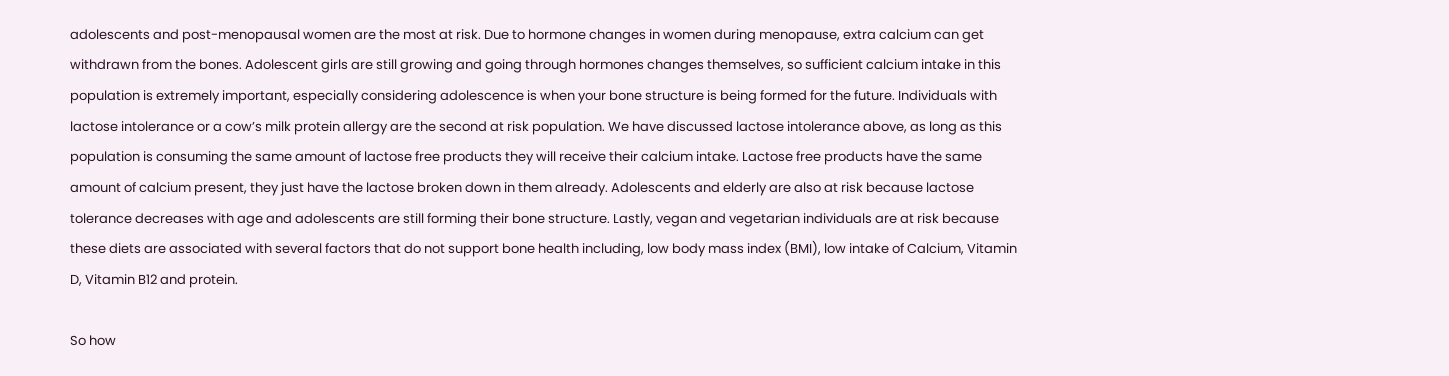adolescents and post-menopausal women are the most at risk. Due to hormone changes in women during menopause, extra calcium can get withdrawn from the bones. Adolescent girls are still growing and going through hormones changes themselves, so sufficient calcium intake in this population is extremely important, especially considering adolescence is when your bone structure is being formed for the future. Individuals with lactose intolerance or a cow’s milk protein allergy are the second at risk population. We have discussed lactose intolerance above, as long as this population is consuming the same amount of lactose free products they will receive their calcium intake. Lactose free products have the same amount of calcium present, they just have the lactose broken down in them already. Adolescents and elderly are also at risk because lactose tolerance decreases with age and adolescents are still forming their bone structure. Lastly, vegan and vegetarian individuals are at risk because these diets are associated with several factors that do not support bone health including, low body mass index (BMI), low intake of Calcium, Vitamin D, Vitamin B12 and protein.

So how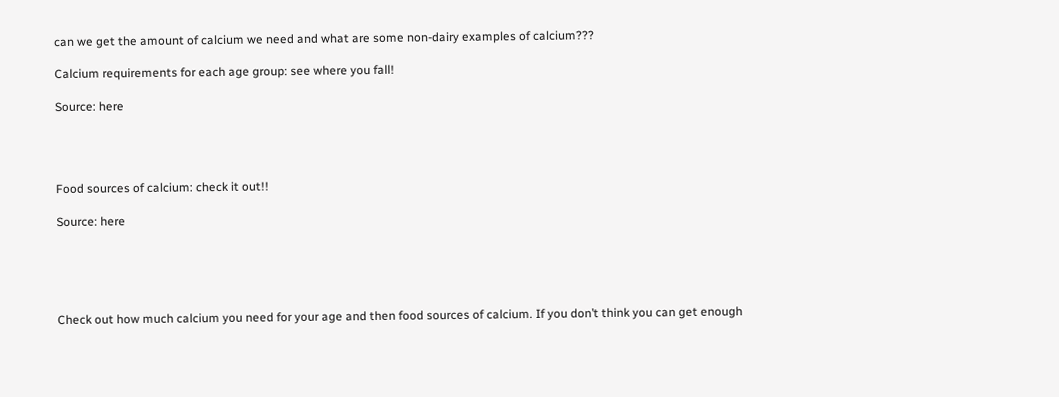can we get the amount of calcium we need and what are some non-dairy examples of calcium???

Calcium requirements for each age group: see where you fall!

Source: here




Food sources of calcium: check it out!!

Source: here





Check out how much calcium you need for your age and then food sources of calcium. If you don’t think you can get enough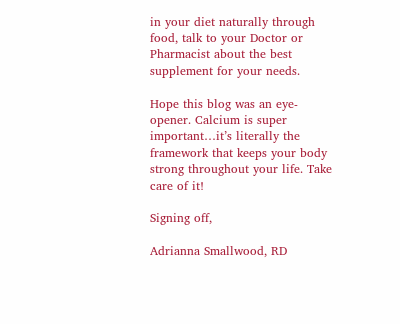in your diet naturally through food, talk to your Doctor or Pharmacist about the best supplement for your needs.

Hope this blog was an eye-opener. Calcium is super important…it’s literally the framework that keeps your body strong throughout your life. Take care of it!

Signing off,

Adrianna Smallwood, RD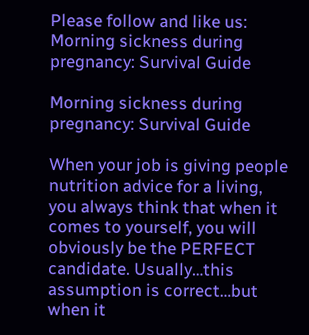Please follow and like us:
Morning sickness during pregnancy: Survival Guide

Morning sickness during pregnancy: Survival Guide

When your job is giving people nutrition advice for a living, you always think that when it comes to yourself, you will obviously be the PERFECT candidate. Usually…this assumption is correct…but when it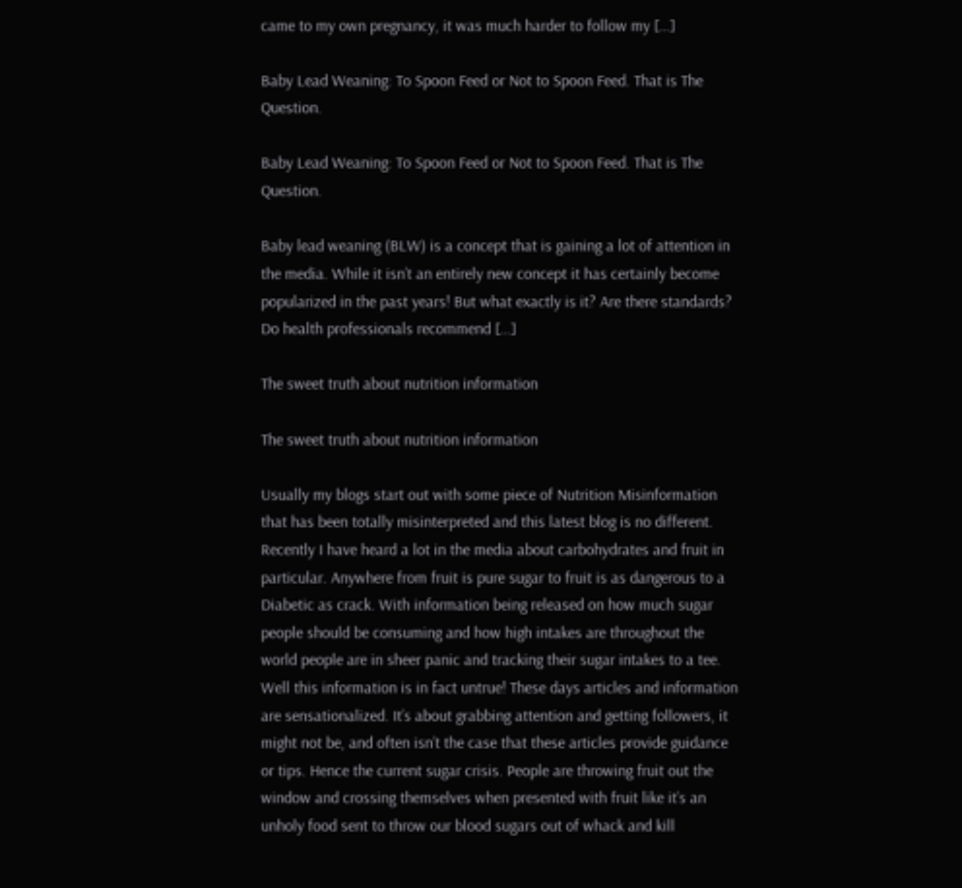came to my own pregnancy, it was much harder to follow my […]

Baby Lead Weaning: To Spoon Feed or Not to Spoon Feed. That is The Question.

Baby Lead Weaning: To Spoon Feed or Not to Spoon Feed. That is The Question.

Baby lead weaning (BLW) is a concept that is gaining a lot of attention in the media. While it isn’t an entirely new concept it has certainly become popularized in the past years! But what exactly is it? Are there standards? Do health professionals recommend […]

The sweet truth about nutrition information

The sweet truth about nutrition information

Usually my blogs start out with some piece of Nutrition Misinformation that has been totally misinterpreted and this latest blog is no different. Recently I have heard a lot in the media about carbohydrates and fruit in particular. Anywhere from fruit is pure sugar to fruit is as dangerous to a Diabetic as crack. With information being released on how much sugar people should be consuming and how high intakes are throughout the world people are in sheer panic and tracking their sugar intakes to a tee. Well this information is in fact untrue! These days articles and information are sensationalized. It’s about grabbing attention and getting followers, it might not be, and often isn’t the case that these articles provide guidance or tips. Hence the current sugar crisis. People are throwing fruit out the window and crossing themselves when presented with fruit like it’s an unholy food sent to throw our blood sugars out of whack and kill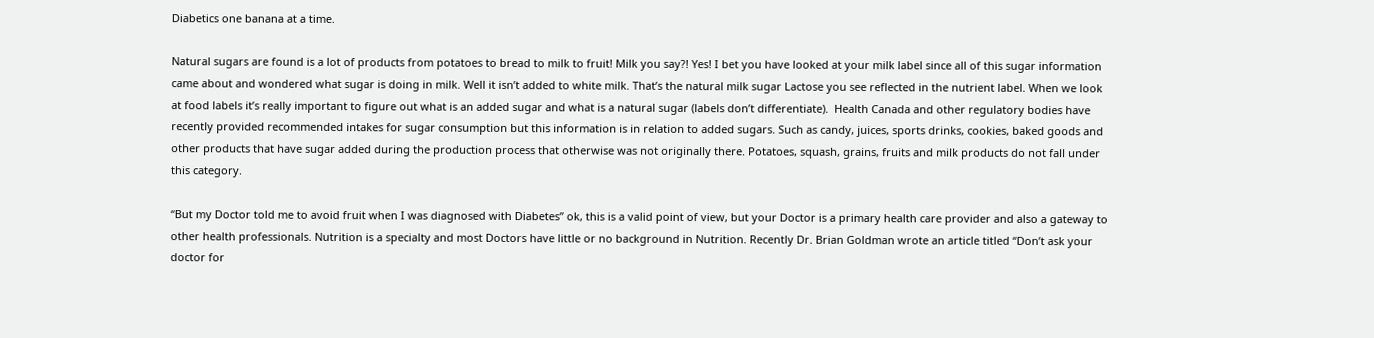Diabetics one banana at a time.

Natural sugars are found is a lot of products from potatoes to bread to milk to fruit! Milk you say?! Yes! I bet you have looked at your milk label since all of this sugar information came about and wondered what sugar is doing in milk. Well it isn’t added to white milk. That’s the natural milk sugar Lactose you see reflected in the nutrient label. When we look at food labels it’s really important to figure out what is an added sugar and what is a natural sugar (labels don’t differentiate).  Health Canada and other regulatory bodies have recently provided recommended intakes for sugar consumption but this information is in relation to added sugars. Such as candy, juices, sports drinks, cookies, baked goods and other products that have sugar added during the production process that otherwise was not originally there. Potatoes, squash, grains, fruits and milk products do not fall under this category.

“But my Doctor told me to avoid fruit when I was diagnosed with Diabetes” ok, this is a valid point of view, but your Doctor is a primary health care provider and also a gateway to other health professionals. Nutrition is a specialty and most Doctors have little or no background in Nutrition. Recently Dr. Brian Goldman wrote an article titled “Don’t ask your doctor for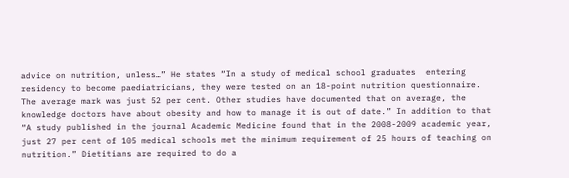advice on nutrition, unless…” He states “In a study of medical school graduates  entering residency to become paediatricians, they were tested on an 18-point nutrition questionnaire.  The average mark was just 52 per cent. Other studies have documented that on average, the knowledge doctors have about obesity and how to manage it is out of date.” In addition to that “A study published in the journal Academic Medicine found that in the 2008-2009 academic year, just 27 per cent of 105 medical schools met the minimum requirement of 25 hours of teaching on nutrition.” Dietitians are required to do a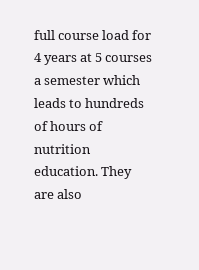full course load for 4 years at 5 courses a semester which leads to hundreds of hours of nutrition education. They are also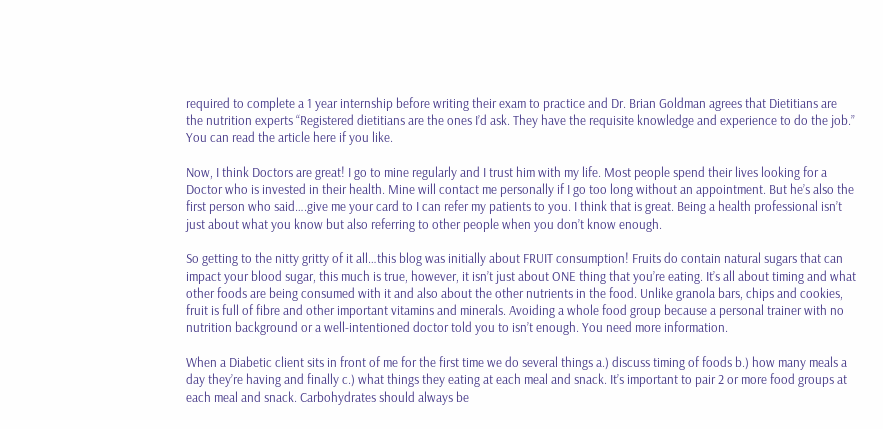required to complete a 1 year internship before writing their exam to practice and Dr. Brian Goldman agrees that Dietitians are the nutrition experts “Registered dietitians are the ones I’d ask. They have the requisite knowledge and experience to do the job.” You can read the article here if you like.

Now, I think Doctors are great! I go to mine regularly and I trust him with my life. Most people spend their lives looking for a Doctor who is invested in their health. Mine will contact me personally if I go too long without an appointment. But he’s also the first person who said….give me your card to I can refer my patients to you. I think that is great. Being a health professional isn’t just about what you know but also referring to other people when you don’t know enough.

So getting to the nitty gritty of it all…this blog was initially about FRUIT consumption! Fruits do contain natural sugars that can impact your blood sugar, this much is true, however, it isn’t just about ONE thing that you’re eating. It’s all about timing and what other foods are being consumed with it and also about the other nutrients in the food. Unlike granola bars, chips and cookies, fruit is full of fibre and other important vitamins and minerals. Avoiding a whole food group because a personal trainer with no nutrition background or a well-intentioned doctor told you to isn’t enough. You need more information.

When a Diabetic client sits in front of me for the first time we do several things a.) discuss timing of foods b.) how many meals a day they’re having and finally c.) what things they eating at each meal and snack. It’s important to pair 2 or more food groups at each meal and snack. Carbohydrates should always be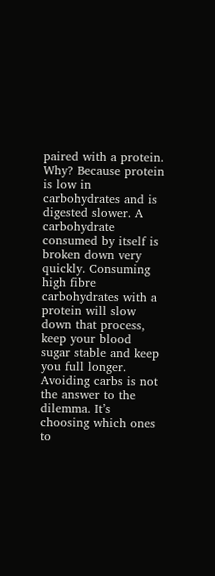paired with a protein. Why? Because protein is low in carbohydrates and is digested slower. A carbohydrate consumed by itself is broken down very quickly. Consuming high fibre carbohydrates with a protein will slow down that process, keep your blood sugar stable and keep you full longer. Avoiding carbs is not the answer to the dilemma. It’s choosing which ones to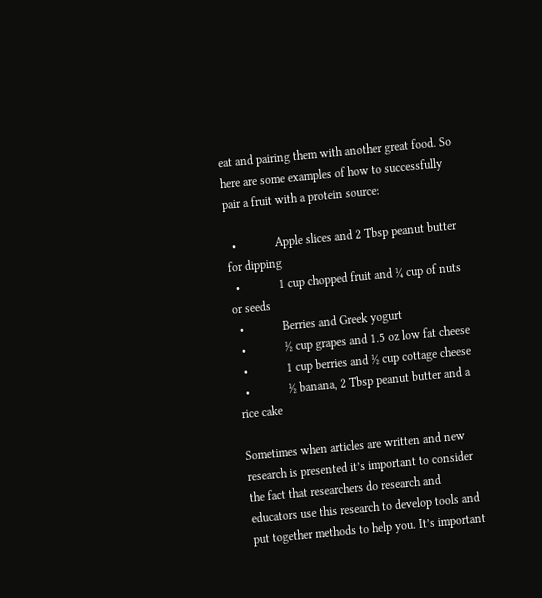eat and pairing them with another great food. So here are some examples of how to successfully pair a fruit with a protein source:

  •             Apple slices and 2 Tbsp peanut butter for dipping
  •             1 cup chopped fruit and ¼ cup of nuts or seeds
  •             Berries and Greek yogurt
  •             ½ cup grapes and 1.5 oz low fat cheese
  •             1 cup berries and ½ cup cottage cheese
  •             ½ banana, 2 Tbsp peanut butter and a rice cake

Sometimes when articles are written and new research is presented it’s important to consider the fact that researchers do research and educators use this research to develop tools and put together methods to help you. It’s important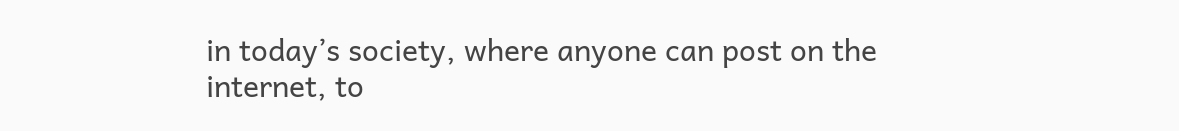in today’s society, where anyone can post on the internet, to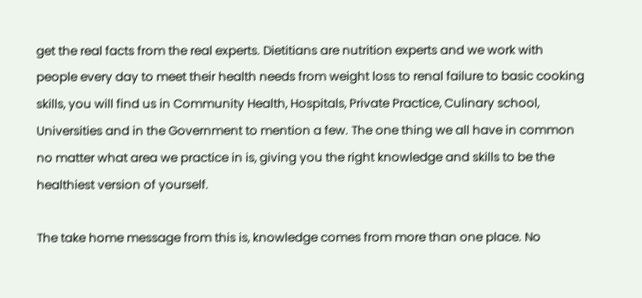get the real facts from the real experts. Dietitians are nutrition experts and we work with people every day to meet their health needs from weight loss to renal failure to basic cooking skills, you will find us in Community Health, Hospitals, Private Practice, Culinary school, Universities and in the Government to mention a few. The one thing we all have in common no matter what area we practice in is, giving you the right knowledge and skills to be the healthiest version of yourself.

The take home message from this is, knowledge comes from more than one place. No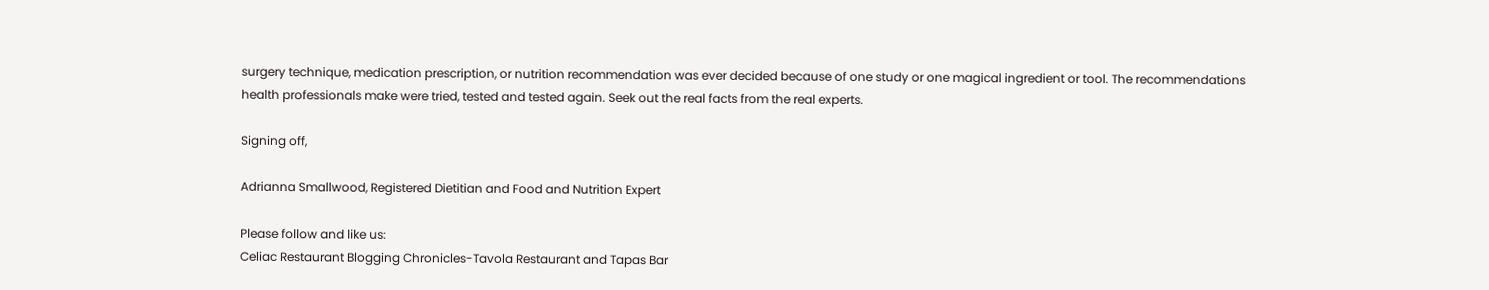surgery technique, medication prescription, or nutrition recommendation was ever decided because of one study or one magical ingredient or tool. The recommendations health professionals make were tried, tested and tested again. Seek out the real facts from the real experts.

Signing off,

Adrianna Smallwood, Registered Dietitian and Food and Nutrition Expert

Please follow and like us:
Celiac Restaurant Blogging Chronicles-Tavola Restaurant and Tapas Bar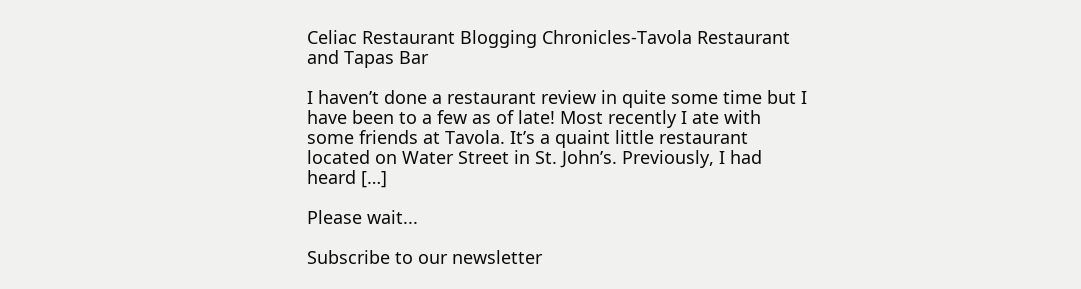Celiac Restaurant Blogging Chronicles-Tavola Restaurant and Tapas Bar

I haven’t done a restaurant review in quite some time but I have been to a few as of late! Most recently I ate with some friends at Tavola. It’s a quaint little restaurant located on Water Street in St. John’s. Previously, I had heard […]

Please wait...

Subscribe to our newsletter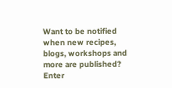Want to be notified when new recipes, blogs, workshops and more are published? Enter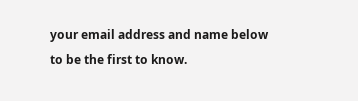your email address and name below to be the first to know.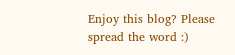Enjoy this blog? Please spread the word :)